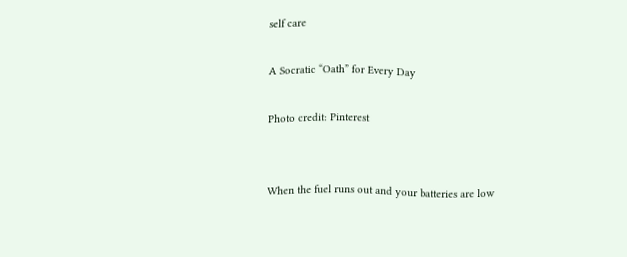self care

A Socratic “Oath” for Every Day

Photo credit: Pinterest


When the fuel runs out and your batteries are low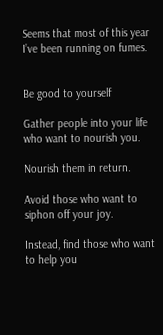Seems that most of this year I’ve been running on fumes.


Be good to yourself

Gather people into your life who want to nourish you.

Nourish them in return.

Avoid those who want to siphon off your joy.

Instead, find those who want to help you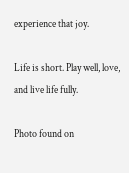experience that joy.

Life is short. Play well, love, and live life fully.

Photo found on